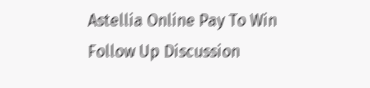Astellia Online Pay To Win Follow Up Discussion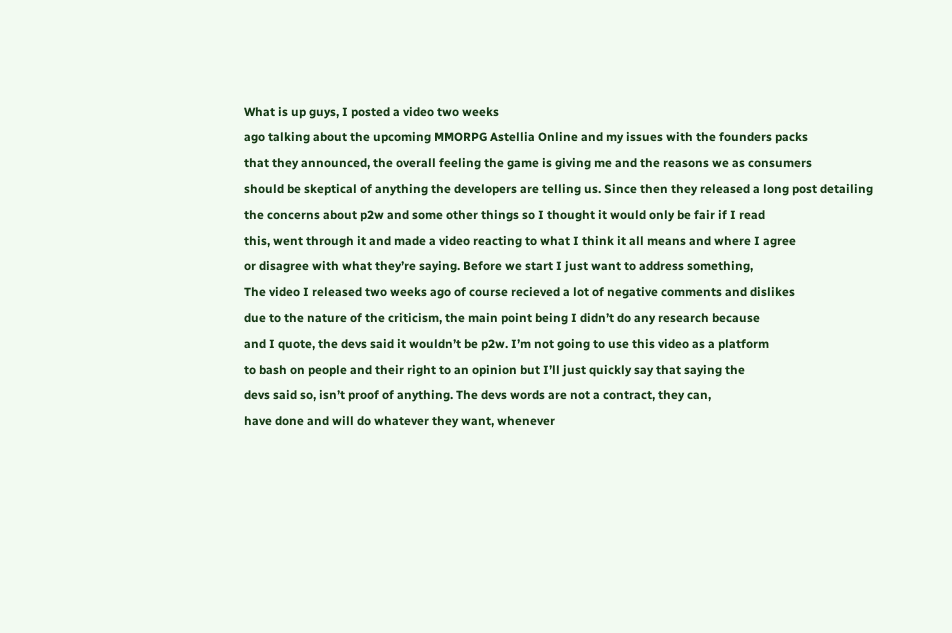What is up guys, I posted a video two weeks
ago talking about the upcoming MMORPG Astellia Online and my issues with the founders packs
that they announced, the overall feeling the game is giving me and the reasons we as consumers
should be skeptical of anything the developers are telling us. Since then they released a long post detailing
the concerns about p2w and some other things so I thought it would only be fair if I read
this, went through it and made a video reacting to what I think it all means and where I agree
or disagree with what they’re saying. Before we start I just want to address something,
The video I released two weeks ago of course recieved a lot of negative comments and dislikes
due to the nature of the criticism, the main point being I didn’t do any research because
and I quote, the devs said it wouldn’t be p2w. I’m not going to use this video as a platform
to bash on people and their right to an opinion but I’ll just quickly say that saying the
devs said so, isn’t proof of anything. The devs words are not a contract, they can,
have done and will do whatever they want, whenever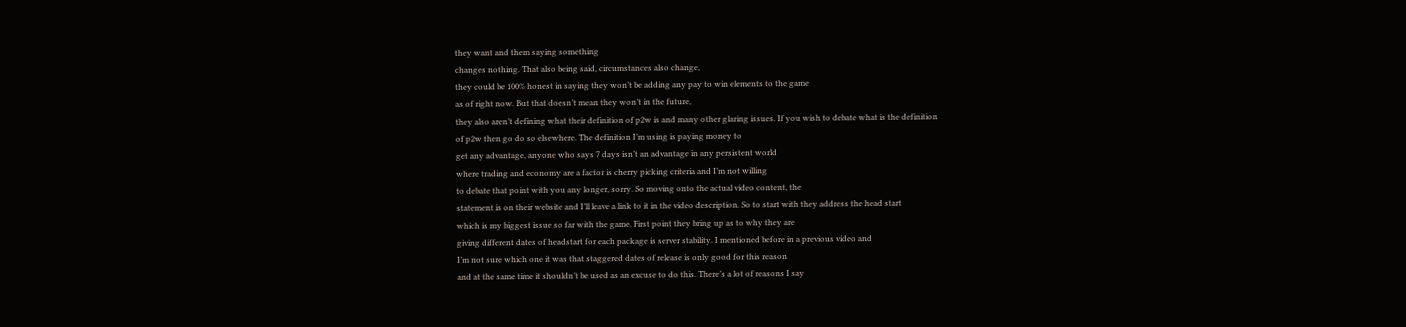they want and them saying something
changes nothing. That also being said, circumstances also change,
they could be 100% honest in saying they won’t be adding any pay to win elements to the game
as of right now. But that doesn’t mean they won’t in the future,
they also aren’t defining what their definition of p2w is and many other glaring issues. If you wish to debate what is the definition
of p2w then go do so elsewhere. The definition I’m using is paying money to
get any advantage, anyone who says 7 days isn’t an advantage in any persistent world
where trading and economy are a factor is cherry picking criteria and I’m not willing
to debate that point with you any longer, sorry. So moving onto the actual video content, the
statement is on their website and I’ll leave a link to it in the video description. So to start with they address the head start
which is my biggest issue so far with the game. First point they bring up as to why they are
giving different dates of headstart for each package is server stability. I mentioned before in a previous video and
I’m not sure which one it was that staggered dates of release is only good for this reason
and at the same time it shouldn’t be used as an excuse to do this. There’s a lot of reasons I say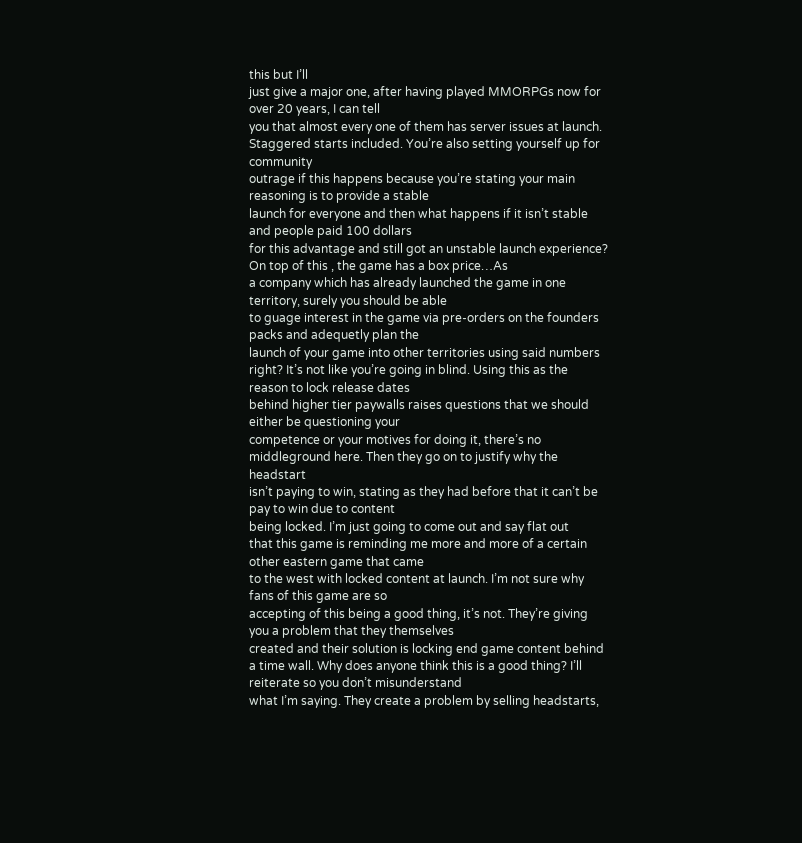this but I’ll
just give a major one, after having played MMORPGs now for over 20 years, I can tell
you that almost every one of them has server issues at launch. Staggered starts included. You’re also setting yourself up for community
outrage if this happens because you’re stating your main reasoning is to provide a stable
launch for everyone and then what happens if it isn’t stable and people paid 100 dollars
for this advantage and still got an unstable launch experience? On top of this , the game has a box price…As
a company which has already launched the game in one territory, surely you should be able
to guage interest in the game via pre-orders on the founders packs and adequetly plan the
launch of your game into other territories using said numbers right? It’s not like you’re going in blind. Using this as the reason to lock release dates
behind higher tier paywalls raises questions that we should either be questioning your
competence or your motives for doing it, there’s no middleground here. Then they go on to justify why the headstart
isn’t paying to win, stating as they had before that it can’t be pay to win due to content
being locked. I’m just going to come out and say flat out
that this game is reminding me more and more of a certain other eastern game that came
to the west with locked content at launch. I’m not sure why fans of this game are so
accepting of this being a good thing, it’s not. They’re giving you a problem that they themselves
created and their solution is locking end game content behind a time wall. Why does anyone think this is a good thing? I’ll reiterate so you don’t misunderstand
what I’m saying. They create a problem by selling headstarts,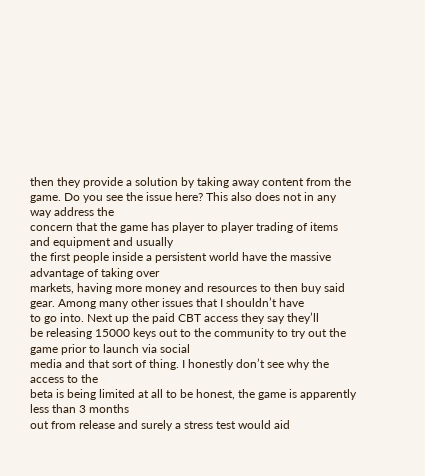then they provide a solution by taking away content from the game. Do you see the issue here? This also does not in any way address the
concern that the game has player to player trading of items and equipment and usually
the first people inside a persistent world have the massive advantage of taking over
markets, having more money and resources to then buy said gear. Among many other issues that I shouldn’t have
to go into. Next up the paid CBT access they say they’ll
be releasing 15000 keys out to the community to try out the game prior to launch via social
media and that sort of thing. I honestly don’t see why the access to the
beta is being limited at all to be honest, the game is apparently less than 3 months
out from release and surely a stress test would aid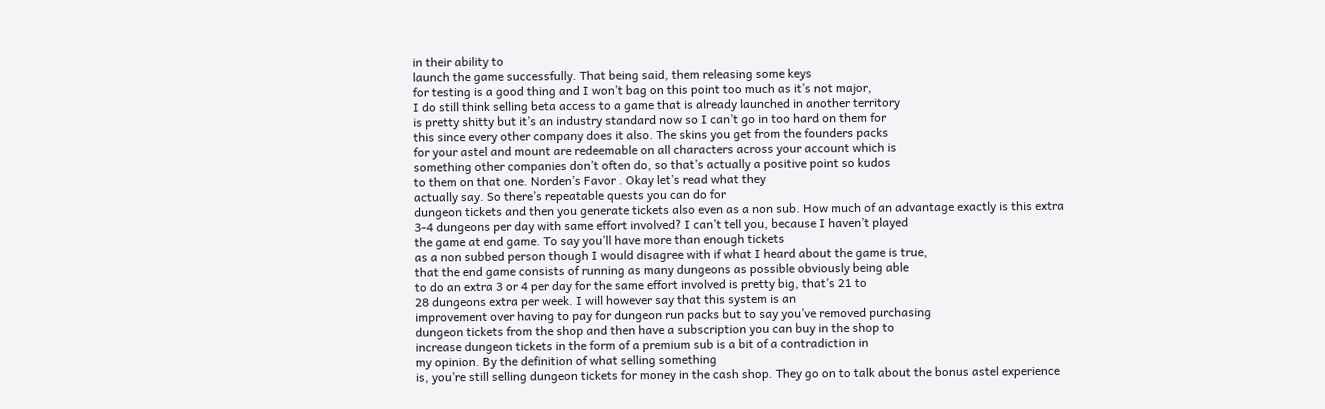in their ability to
launch the game successfully. That being said, them releasing some keys
for testing is a good thing and I won’t bag on this point too much as it’s not major,
I do still think selling beta access to a game that is already launched in another territory
is pretty shitty but it’s an industry standard now so I can’t go in too hard on them for
this since every other company does it also. The skins you get from the founders packs
for your astel and mount are redeemable on all characters across your account which is
something other companies don’t often do, so that’s actually a positive point so kudos
to them on that one. Norden’s Favor . Okay let’s read what they
actually say. So there’s repeatable quests you can do for
dungeon tickets and then you generate tickets also even as a non sub. How much of an advantage exactly is this extra
3-4 dungeons per day with same effort involved? I can’t tell you, because I haven’t played
the game at end game. To say you’ll have more than enough tickets
as a non subbed person though I would disagree with if what I heard about the game is true,
that the end game consists of running as many dungeons as possible obviously being able
to do an extra 3 or 4 per day for the same effort involved is pretty big, that’s 21 to
28 dungeons extra per week. I will however say that this system is an
improvement over having to pay for dungeon run packs but to say you’ve removed purchasing
dungeon tickets from the shop and then have a subscription you can buy in the shop to
increase dungeon tickets in the form of a premium sub is a bit of a contradiction in
my opinion. By the definition of what selling something
is, you’re still selling dungeon tickets for money in the cash shop. They go on to talk about the bonus astel experience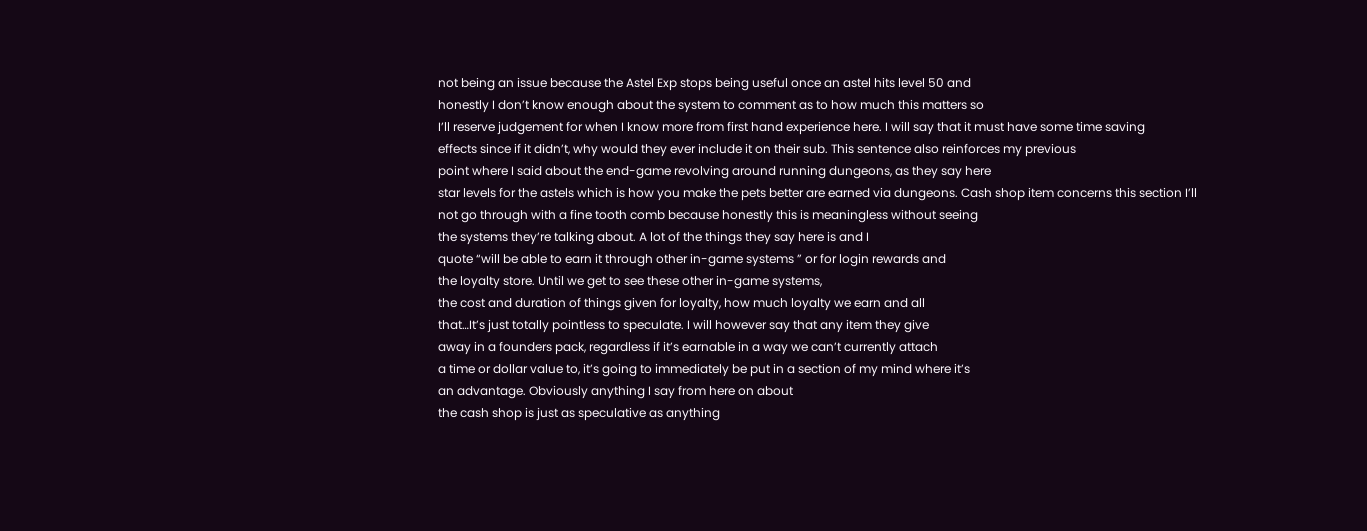not being an issue because the Astel Exp stops being useful once an astel hits level 50 and
honestly I don’t know enough about the system to comment as to how much this matters so
I’ll reserve judgement for when I know more from first hand experience here. I will say that it must have some time saving
effects since if it didn’t, why would they ever include it on their sub. This sentence also reinforces my previous
point where I said about the end-game revolving around running dungeons, as they say here
star levels for the astels which is how you make the pets better are earned via dungeons. Cash shop item concerns this section I’ll
not go through with a fine tooth comb because honestly this is meaningless without seeing
the systems they’re talking about. A lot of the things they say here is and I
quote “will be able to earn it through other in-game systems ” or for login rewards and
the loyalty store. Until we get to see these other in-game systems,
the cost and duration of things given for loyalty, how much loyalty we earn and all
that…It’s just totally pointless to speculate. I will however say that any item they give
away in a founders pack, regardless if it’s earnable in a way we can’t currently attach
a time or dollar value to, it’s going to immediately be put in a section of my mind where it’s
an advantage. Obviously anything I say from here on about
the cash shop is just as speculative as anything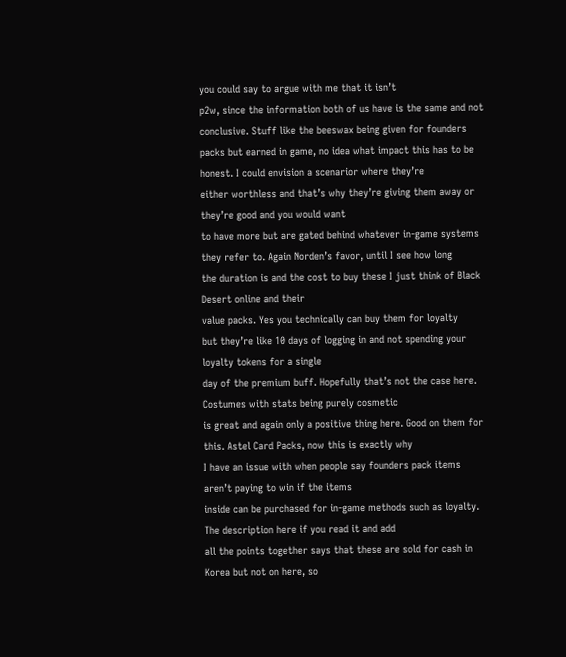you could say to argue with me that it isn’t
p2w, since the information both of us have is the same and not conclusive. Stuff like the beeswax being given for founders
packs but earned in game, no idea what impact this has to be honest. I could envision a scenarior where they’re
either worthless and that’s why they’re giving them away or they’re good and you would want
to have more but are gated behind whatever in-game systems they refer to. Again Norden’s favor, until I see how long
the duration is and the cost to buy these I just think of Black Desert online and their
value packs. Yes you technically can buy them for loyalty
but they’re like 10 days of logging in and not spending your loyalty tokens for a single
day of the premium buff. Hopefully that’s not the case here. Costumes with stats being purely cosmetic
is great and again only a positive thing here. Good on them for this. Astel Card Packs, now this is exactly why
I have an issue with when people say founders pack items aren’t paying to win if the items
inside can be purchased for in-game methods such as loyalty. The description here if you read it and add
all the points together says that these are sold for cash in Korea but not on here, so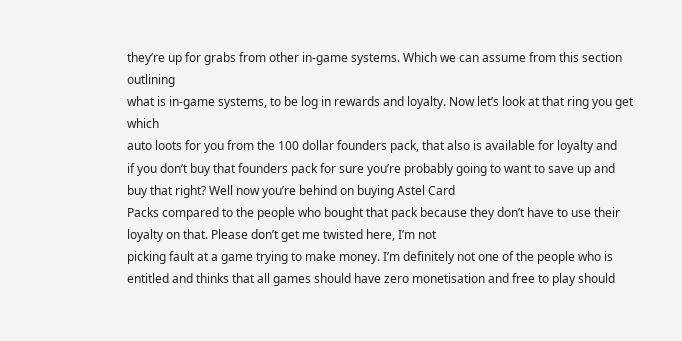they’re up for grabs from other in-game systems. Which we can assume from this section outlining
what is in-game systems, to be log in rewards and loyalty. Now let’s look at that ring you get which
auto loots for you from the 100 dollar founders pack, that also is available for loyalty and
if you don’t buy that founders pack for sure you’re probably going to want to save up and
buy that right? Well now you’re behind on buying Astel Card
Packs compared to the people who bought that pack because they don’t have to use their
loyalty on that. Please don’t get me twisted here, I’m not
picking fault at a game trying to make money. I’m definitely not one of the people who is
entitled and thinks that all games should have zero monetisation and free to play should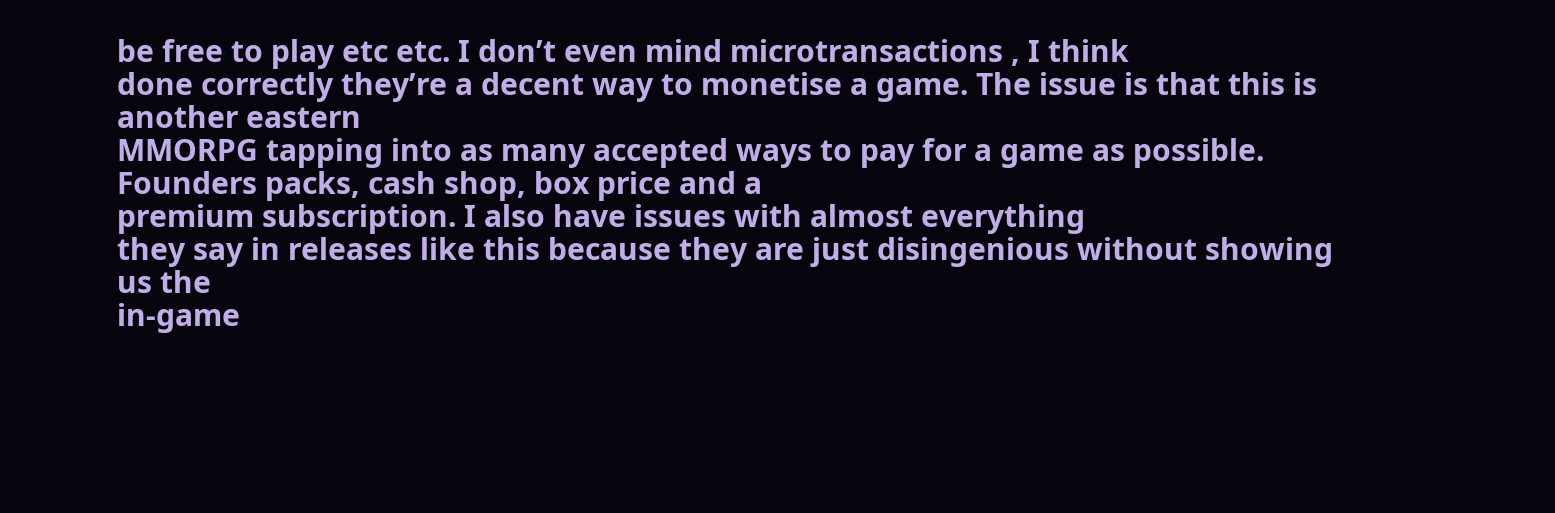be free to play etc etc. I don’t even mind microtransactions , I think
done correctly they’re a decent way to monetise a game. The issue is that this is another eastern
MMORPG tapping into as many accepted ways to pay for a game as possible. Founders packs, cash shop, box price and a
premium subscription. I also have issues with almost everything
they say in releases like this because they are just disingenious without showing us the
in-game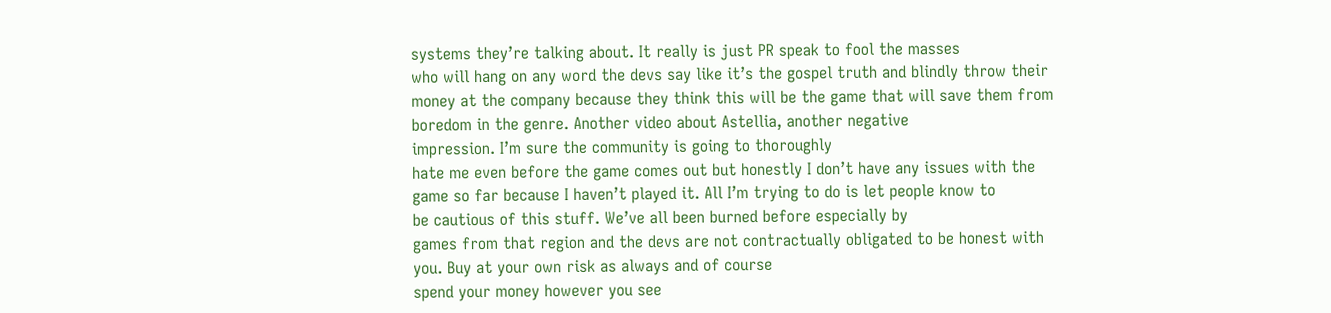systems they’re talking about. It really is just PR speak to fool the masses
who will hang on any word the devs say like it’s the gospel truth and blindly throw their
money at the company because they think this will be the game that will save them from
boredom in the genre. Another video about Astellia, another negative
impression. I’m sure the community is going to thoroughly
hate me even before the game comes out but honestly I don’t have any issues with the
game so far because I haven’t played it. All I’m trying to do is let people know to
be cautious of this stuff. We’ve all been burned before especially by
games from that region and the devs are not contractually obligated to be honest with
you. Buy at your own risk as always and of course
spend your money however you see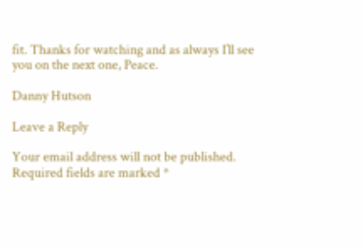fit. Thanks for watching and as always I’ll see
you on the next one, Peace.

Danny Hutson

Leave a Reply

Your email address will not be published. Required fields are marked *